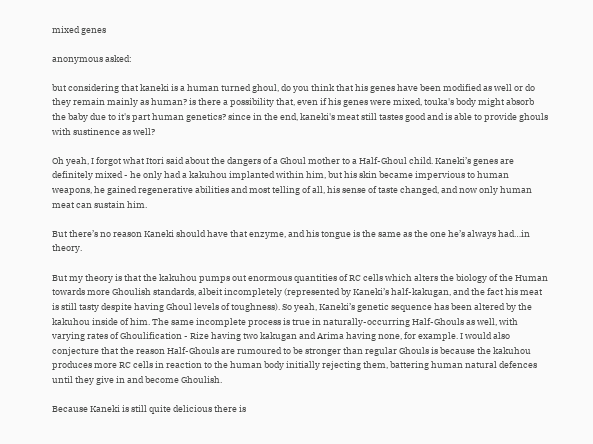mixed genes

anonymous asked:

but considering that kaneki is a human turned ghoul, do you think that his genes have been modified as well or do they remain mainly as human? is there a possibility that, even if his genes were mixed, touka's body might absorb the baby due to it's part human genetics? since in the end, kaneki's meat still tastes good and is able to provide ghouls with sustinence as well?

Oh yeah, I forgot what Itori said about the dangers of a Ghoul mother to a Half-Ghoul child. Kaneki’s genes are definitely mixed - he only had a kakuhou implanted within him, but his skin became impervious to human weapons, he gained regenerative abilities and most telling of all, his sense of taste changed, and now only human meat can sustain him.

But there’s no reason Kaneki should have that enzyme, and his tongue is the same as the one he’s always had…in theory.

But my theory is that the kakuhou pumps out enormous quantities of RC cells which alters the biology of the Human towards more Ghoulish standards, albeit incompletely (represented by Kaneki’s half-kakugan, and the fact his meat is still tasty despite having Ghoul levels of toughness). So yeah, Kaneki’s genetic sequence has been altered by the kakuhou inside of him. The same incomplete process is true in naturally-occurring Half-Ghouls as well, with varying rates of Ghoulification - Rize having two kakugan and Arima having none, for example. I would also conjecture that the reason Half-Ghouls are rumoured to be stronger than regular Ghouls is because the kakuhou produces more RC cells in reaction to the human body initially rejecting them, battering human natural defences until they give in and become Ghoulish.

Because Kaneki is still quite delicious there is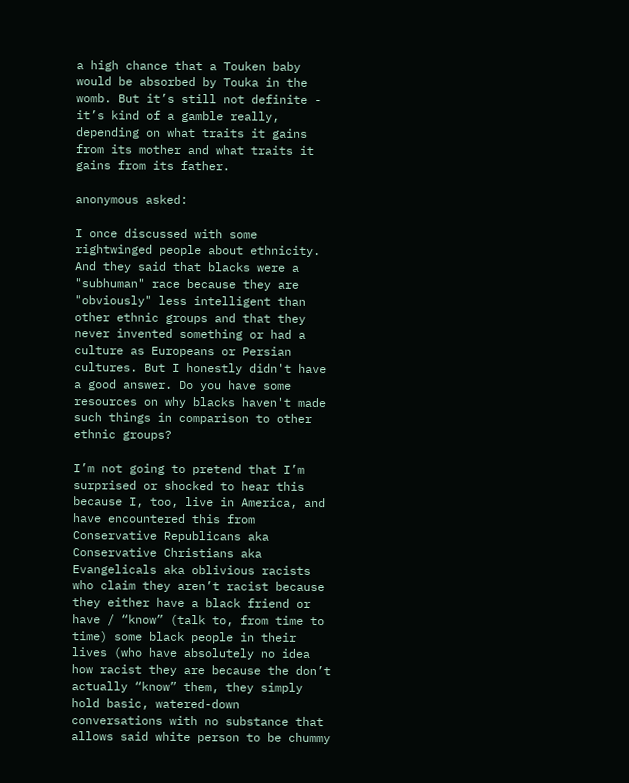a high chance that a Touken baby would be absorbed by Touka in the womb. But it’s still not definite - it’s kind of a gamble really, depending on what traits it gains from its mother and what traits it gains from its father.

anonymous asked:

I once discussed with some rightwinged people about ethnicity. And they said that blacks were a "subhuman" race because they are "obviously" less intelligent than other ethnic groups and that they never invented something or had a culture as Europeans or Persian cultures. But I honestly didn't have a good answer. Do you have some resources on why blacks haven't made such things in comparison to other ethnic groups?

I’m not going to pretend that I’m surprised or shocked to hear this because I, too, live in America, and have encountered this from Conservative Republicans aka Conservative Christians aka Evangelicals aka oblivious racists who claim they aren’t racist because they either have a black friend or have / “know” (talk to, from time to time) some black people in their lives (who have absolutely no idea how racist they are because the don’t actually “know” them, they simply hold basic, watered-down conversations with no substance that allows said white person to be chummy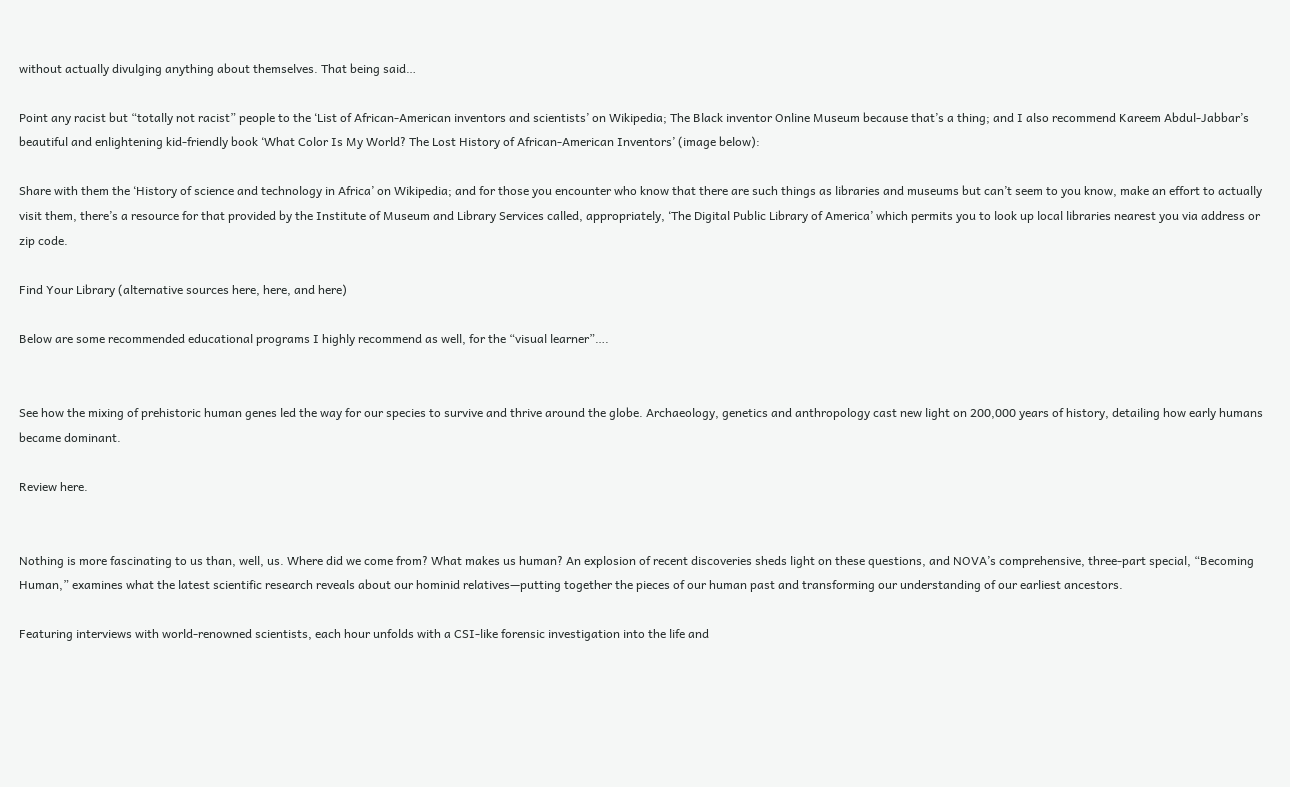without actually divulging anything about themselves. That being said…

Point any racist but “totally not racist” people to the ‘List of African-American inventors and scientists’ on Wikipedia; The Black inventor Online Museum because that’s a thing; and I also recommend Kareem Abdul-Jabbar’s beautiful and enlightening kid-friendly book ‘What Color Is My World? The Lost History of African-American Inventors’ (image below):

Share with them the ‘History of science and technology in Africa’ on Wikipedia; and for those you encounter who know that there are such things as libraries and museums but can’t seem to you know, make an effort to actually visit them, there’s a resource for that provided by the Institute of Museum and Library Services called, appropriately, ‘The Digital Public Library of America’ which permits you to look up local libraries nearest you via address or zip code.

Find Your Library (alternative sources here, here, and here)

Below are some recommended educational programs I highly recommend as well, for the “visual learner”….


See how the mixing of prehistoric human genes led the way for our species to survive and thrive around the globe. Archaeology, genetics and anthropology cast new light on 200,000 years of history, detailing how early humans became dominant.

Review here.


Nothing is more fascinating to us than, well, us. Where did we come from? What makes us human? An explosion of recent discoveries sheds light on these questions, and NOVA’s comprehensive, three-part special, “Becoming Human,” examines what the latest scientific research reveals about our hominid relatives—putting together the pieces of our human past and transforming our understanding of our earliest ancestors.

Featuring interviews with world-renowned scientists, each hour unfolds with a CSI-like forensic investigation into the life and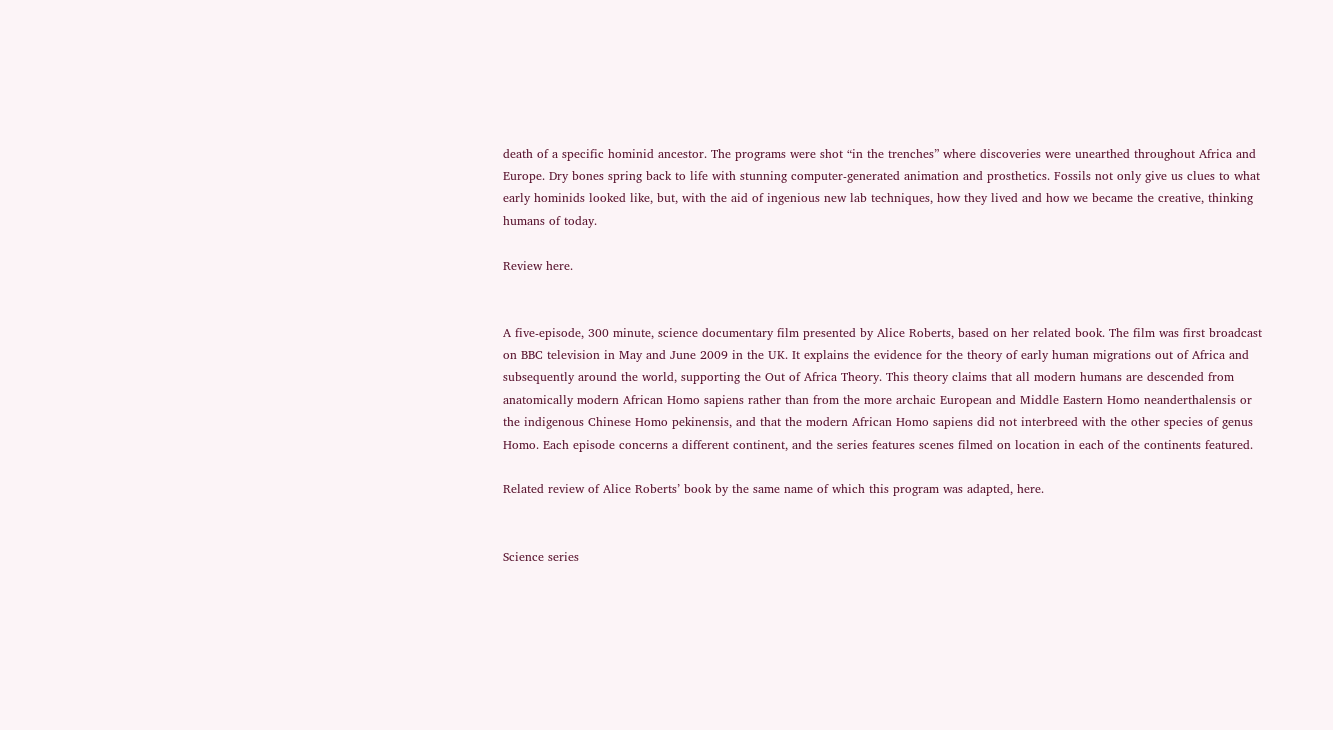death of a specific hominid ancestor. The programs were shot “in the trenches” where discoveries were unearthed throughout Africa and Europe. Dry bones spring back to life with stunning computer-generated animation and prosthetics. Fossils not only give us clues to what early hominids looked like, but, with the aid of ingenious new lab techniques, how they lived and how we became the creative, thinking humans of today.

Review here.


A five-episode, 300 minute, science documentary film presented by Alice Roberts, based on her related book. The film was first broadcast on BBC television in May and June 2009 in the UK. It explains the evidence for the theory of early human migrations out of Africa and subsequently around the world, supporting the Out of Africa Theory. This theory claims that all modern humans are descended from anatomically modern African Homo sapiens rather than from the more archaic European and Middle Eastern Homo neanderthalensis or the indigenous Chinese Homo pekinensis, and that the modern African Homo sapiens did not interbreed with the other species of genus Homo. Each episode concerns a different continent, and the series features scenes filmed on location in each of the continents featured.

Related review of Alice Roberts’ book by the same name of which this program was adapted, here.


Science series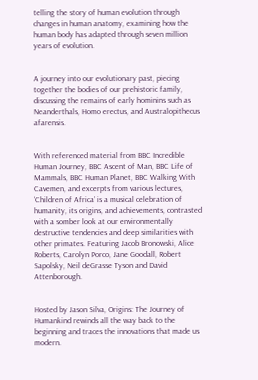telling the story of human evolution through changes in human anatomy, examining how the human body has adapted through seven million years of evolution.


A journey into our evolutionary past, piecing together the bodies of our prehistoric family, discussing the remains of early hominins such as Neanderthals, Homo erectus, and Australopithecus afarensis.


With referenced material from BBC Incredible Human Journey, BBC Ascent of Man, BBC Life of Mammals, BBC Human Planet, BBC Walking With Cavemen, and excerpts from various lectures, ‘Children of Africa’ is a musical celebration of humanity, its origins, and achievements, contrasted with a somber look at our environmentally destructive tendencies and deep similarities with other primates. Featuring Jacob Bronowski, Alice Roberts, Carolyn Porco, Jane Goodall, Robert Sapolsky, Neil deGrasse Tyson and David Attenborough.


Hosted by Jason Silva, Origins: The Journey of Humankind rewinds all the way back to the beginning and traces the innovations that made us modern.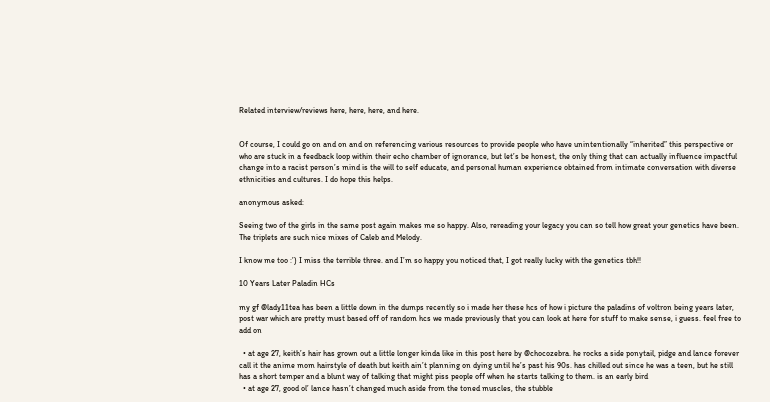Related interview/reviews here, here, here, and here.


Of course, I could go on and on and on referencing various resources to provide people who have unintentionally “inherited” this perspective or who are stuck in a feedback loop within their echo chamber of ignorance, but let’s be honest, the only thing that can actually influence impactful change into a racist person’s mind is the will to self educate, and personal human experience obtained from intimate conversation with diverse ethnicities and cultures. I do hope this helps.

anonymous asked:

Seeing two of the girls in the same post again makes me so happy. Also, rereading your legacy you can so tell how great your genetics have been. The triplets are such nice mixes of Caleb and Melody.

I know me too :’) I miss the terrible three. and I’m so happy you noticed that, I got really lucky with the genetics tbh!!

10 Years Later Paladin HCs

my gf @lady11tea has been a little down in the dumps recently so i made her these hcs of how i picture the paladins of voltron being years later, post war which are pretty must based off of random hcs we made previously that you can look at here for stuff to make sense, i guess. feel free to add on

  • at age 27, keith’s hair has grown out a little longer kinda like in this post here by @chocozebra. he rocks a side ponytail, pidge and lance forever call it the anime mom hairstyle of death but keith ain’t planning on dying until he’s past his 90s. has chilled out since he was a teen, but he still has a short temper and a blunt way of talking that might piss people off when he starts talking to them. is an early bird
  • at age 27, good ol’ lance hasn’t changed much aside from the toned muscles, the stubble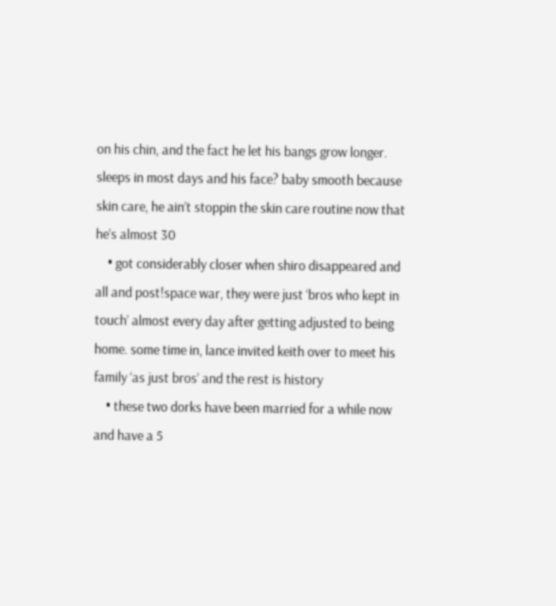on his chin, and the fact he let his bangs grow longer. sleeps in most days and his face? baby smooth because skin care, he ain’t stoppin the skin care routine now that he’s almost 30
    • got considerably closer when shiro disappeared and all and post!space war, they were just ‘bros who kept in touch’ almost every day after getting adjusted to being home. some time in, lance invited keith over to meet his family ‘as just bros’ and the rest is history
    • these two dorks have been married for a while now and have a 5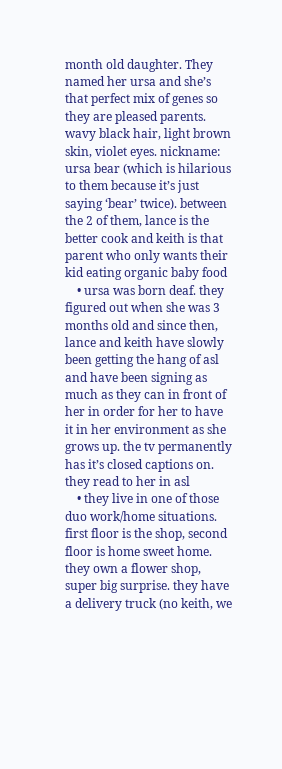month old daughter. They named her ursa and she’s that perfect mix of genes so they are pleased parents. wavy black hair, light brown skin, violet eyes. nickname: ursa bear (which is hilarious to them because it’s just saying ‘bear’ twice). between the 2 of them, lance is the better cook and keith is that parent who only wants their kid eating organic baby food
    • ursa was born deaf. they figured out when she was 3 months old and since then, lance and keith have slowly been getting the hang of asl and have been signing as much as they can in front of her in order for her to have it in her environment as she grows up. the tv permanently has it’s closed captions on. they read to her in asl
    • they live in one of those duo work/home situations. first floor is the shop, second floor is home sweet home. they own a flower shop, super big surprise. they have a delivery truck (no keith, we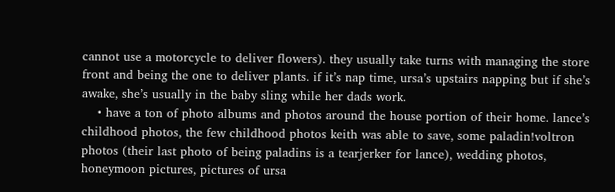cannot use a motorcycle to deliver flowers). they usually take turns with managing the store front and being the one to deliver plants. if it’s nap time, ursa’s upstairs napping but if she’s awake, she’s usually in the baby sling while her dads work.
    • have a ton of photo albums and photos around the house portion of their home. lance’s childhood photos, the few childhood photos keith was able to save, some paladin!voltron photos (their last photo of being paladins is a tearjerker for lance), wedding photos, honeymoon pictures, pictures of ursa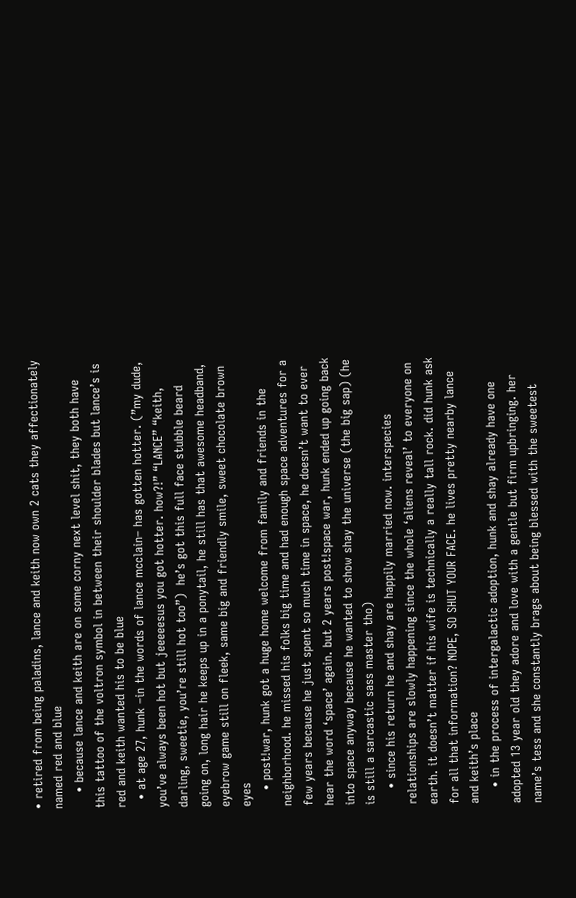• retired from being paladins, lance and keith now own 2 cats they affectionately named red and blue
    • because lance and keith are on some corny next level shit, they both have this tattoo of the voltron symbol in between their shoulder blades but lance’s is red and keith wanted his to be blue
  • at age 27, hunk –in the words of lance mcclain– has gotten hotter. (”my dude, you’ve always been hot but jeeeeesus you got hotter. how?!” “LANCE” “keith, darling, sweetie, you’re still hot too”)  he’s got this full face stubble beard going on, long hair he keeps up in a ponytail, he still has that awesome headband, eyebrow game still on fleek, same big and friendly smile, sweet chocolate brown eyes
    • post!war, hunk got a huge home welcome from family and friends in the neighborhood. he missed his folks big time and had enough space adventures for a few years because he just spent so much time in space, he doesn’t want to ever hear the word ‘space’ again. but 2 years post!space war, hunk ended up going back into space anyway because he wanted to show shay the universe (the big sap) (he is still a sarcastic sass master tho)
    • since his return he and shay are happily married now. interspecies relationships are slowly happening since the whole ‘aliens reveal’ to everyone on earth. it doesn’t matter if his wife is technically a really tall rock. did hunk ask for all that information? NOPE, SO SHUT YOUR FACE. he lives pretty nearby lance and keith’s place
    • in the process of intergalactic adoption, hunk and shay already have one adopted 13 year old they adore and love with a gentle but firm upbringing. her name’s tess and she constantly brags about being blessed with the sweetest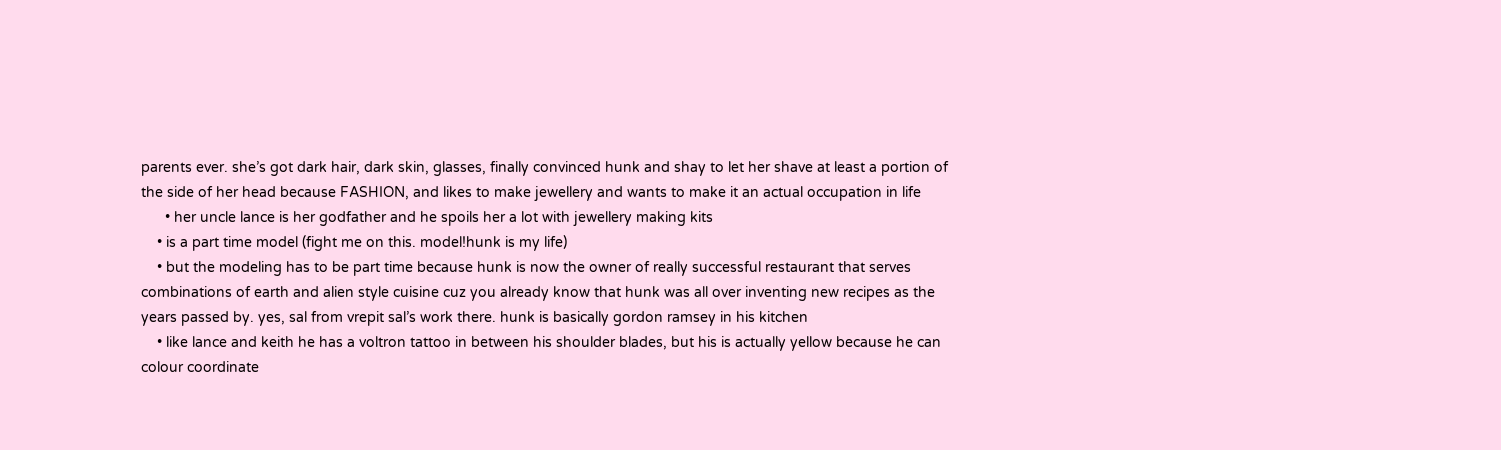parents ever. she’s got dark hair, dark skin, glasses, finally convinced hunk and shay to let her shave at least a portion of the side of her head because FASHION, and likes to make jewellery and wants to make it an actual occupation in life
      • her uncle lance is her godfather and he spoils her a lot with jewellery making kits
    • is a part time model (fight me on this. model!hunk is my life)
    • but the modeling has to be part time because hunk is now the owner of really successful restaurant that serves combinations of earth and alien style cuisine cuz you already know that hunk was all over inventing new recipes as the years passed by. yes, sal from vrepit sal’s work there. hunk is basically gordon ramsey in his kitchen
    • like lance and keith he has a voltron tattoo in between his shoulder blades, but his is actually yellow because he can colour coordinate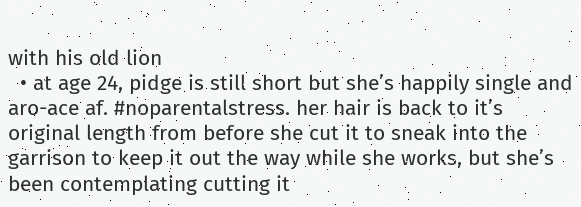with his old lion
  • at age 24, pidge is still short but she’s happily single and aro-ace af. #noparentalstress. her hair is back to it’s original length from before she cut it to sneak into the garrison to keep it out the way while she works, but she’s been contemplating cutting it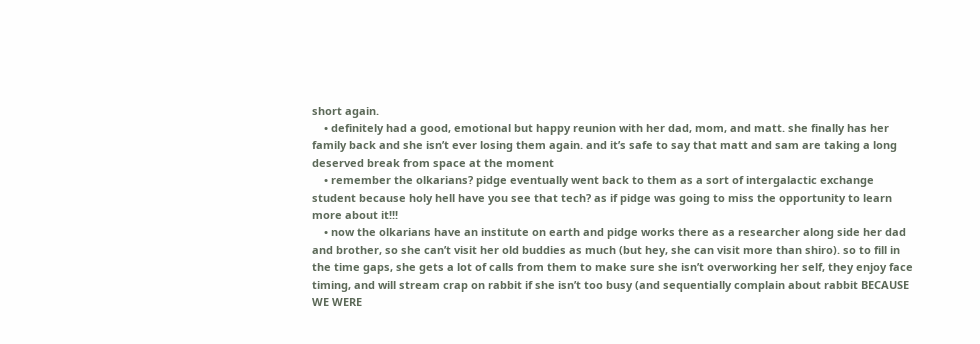short again.
    • definitely had a good, emotional but happy reunion with her dad, mom, and matt. she finally has her family back and she isn’t ever losing them again. and it’s safe to say that matt and sam are taking a long deserved break from space at the moment
    • remember the olkarians? pidge eventually went back to them as a sort of intergalactic exchange student because holy hell have you see that tech? as if pidge was going to miss the opportunity to learn more about it!!!
    • now the olkarians have an institute on earth and pidge works there as a researcher along side her dad and brother, so she can’t visit her old buddies as much (but hey, she can visit more than shiro). so to fill in the time gaps, she gets a lot of calls from them to make sure she isn’t overworking her self, they enjoy face timing, and will stream crap on rabbit if she isn’t too busy (and sequentially complain about rabbit BECAUSE WE WERE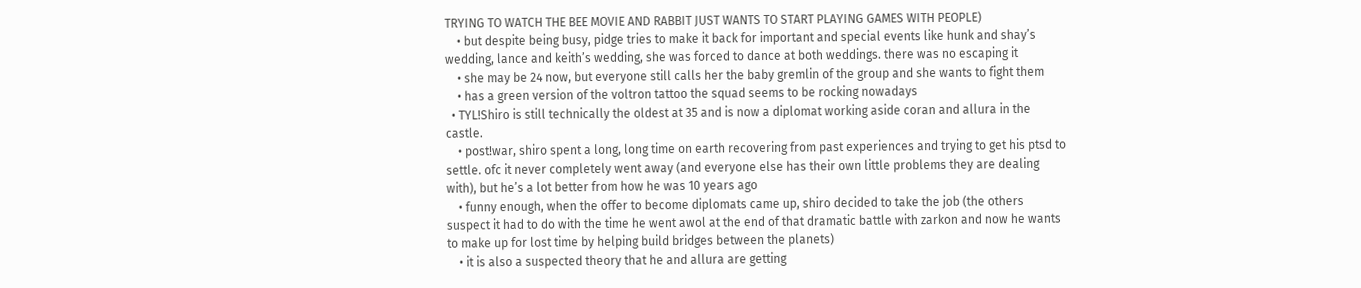TRYING TO WATCH THE BEE MOVIE AND RABBIT JUST WANTS TO START PLAYING GAMES WITH PEOPLE)
    • but despite being busy, pidge tries to make it back for important and special events like hunk and shay’s wedding, lance and keith’s wedding, she was forced to dance at both weddings. there was no escaping it
    • she may be 24 now, but everyone still calls her the baby gremlin of the group and she wants to fight them
    • has a green version of the voltron tattoo the squad seems to be rocking nowadays
  • TYL!Shiro is still technically the oldest at 35 and is now a diplomat working aside coran and allura in the castle.
    • post!war, shiro spent a long, long time on earth recovering from past experiences and trying to get his ptsd to settle. ofc it never completely went away (and everyone else has their own little problems they are dealing with), but he’s a lot better from how he was 10 years ago
    • funny enough, when the offer to become diplomats came up, shiro decided to take the job (the others suspect it had to do with the time he went awol at the end of that dramatic battle with zarkon and now he wants to make up for lost time by helping build bridges between the planets)
    • it is also a suspected theory that he and allura are getting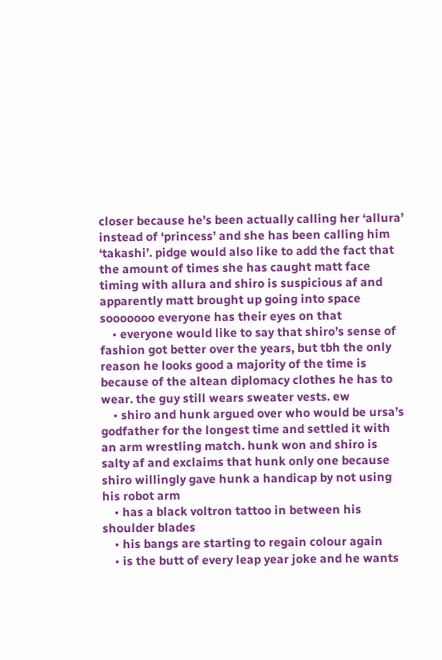closer because he’s been actually calling her ‘allura’ instead of ‘princess’ and she has been calling him ‘takashi’. pidge would also like to add the fact that the amount of times she has caught matt face timing with allura and shiro is suspicious af and apparently matt brought up going into space sooooooo everyone has their eyes on that
    • everyone would like to say that shiro’s sense of fashion got better over the years, but tbh the only reason he looks good a majority of the time is because of the altean diplomacy clothes he has to wear. the guy still wears sweater vests. ew
    • shiro and hunk argued over who would be ursa’s godfather for the longest time and settled it with an arm wrestling match. hunk won and shiro is salty af and exclaims that hunk only one because shiro willingly gave hunk a handicap by not using his robot arm
    • has a black voltron tattoo in between his shoulder blades
    • his bangs are starting to regain colour again
    • is the butt of every leap year joke and he wants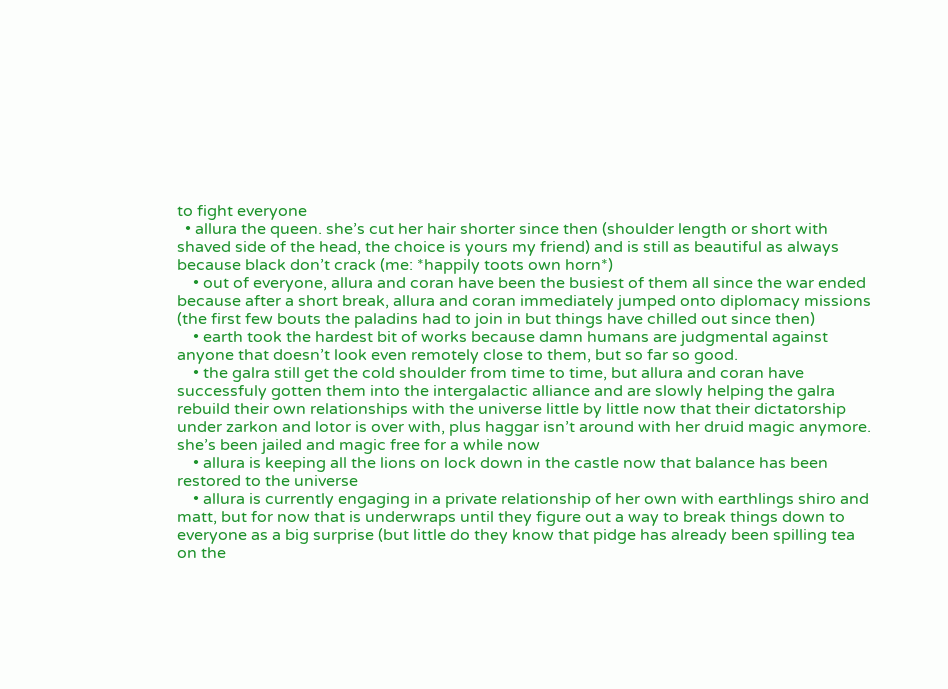to fight everyone
  • allura the queen. she’s cut her hair shorter since then (shoulder length or short with shaved side of the head, the choice is yours my friend) and is still as beautiful as always because black don’t crack (me: *happily toots own horn*)
    • out of everyone, allura and coran have been the busiest of them all since the war ended because after a short break, allura and coran immediately jumped onto diplomacy missions (the first few bouts the paladins had to join in but things have chilled out since then)
    • earth took the hardest bit of works because damn humans are judgmental against anyone that doesn’t look even remotely close to them, but so far so good.
    • the galra still get the cold shoulder from time to time, but allura and coran have successfuly gotten them into the intergalactic alliance and are slowly helping the galra rebuild their own relationships with the universe little by little now that their dictatorship under zarkon and lotor is over with, plus haggar isn’t around with her druid magic anymore. she’s been jailed and magic free for a while now
    • allura is keeping all the lions on lock down in the castle now that balance has been restored to the universe
    • allura is currently engaging in a private relationship of her own with earthlings shiro and matt, but for now that is underwraps until they figure out a way to break things down to everyone as a big surprise (but little do they know that pidge has already been spilling tea on the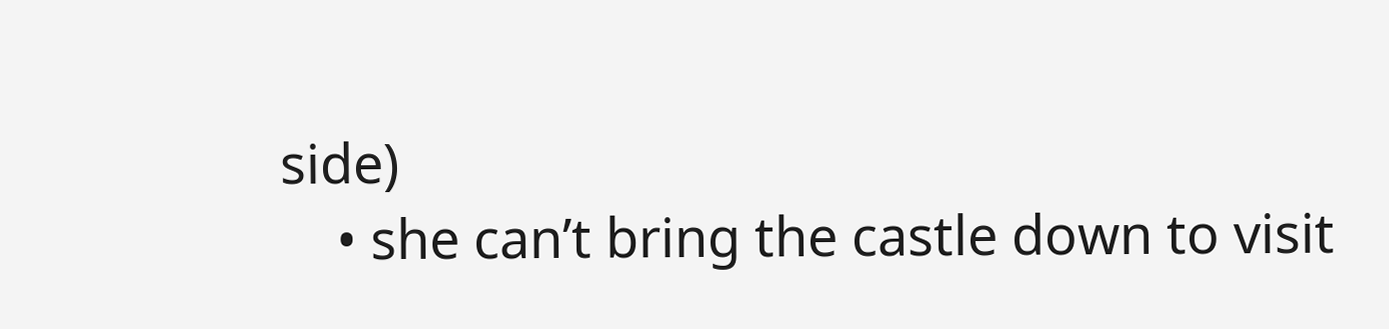side)
    • she can’t bring the castle down to visit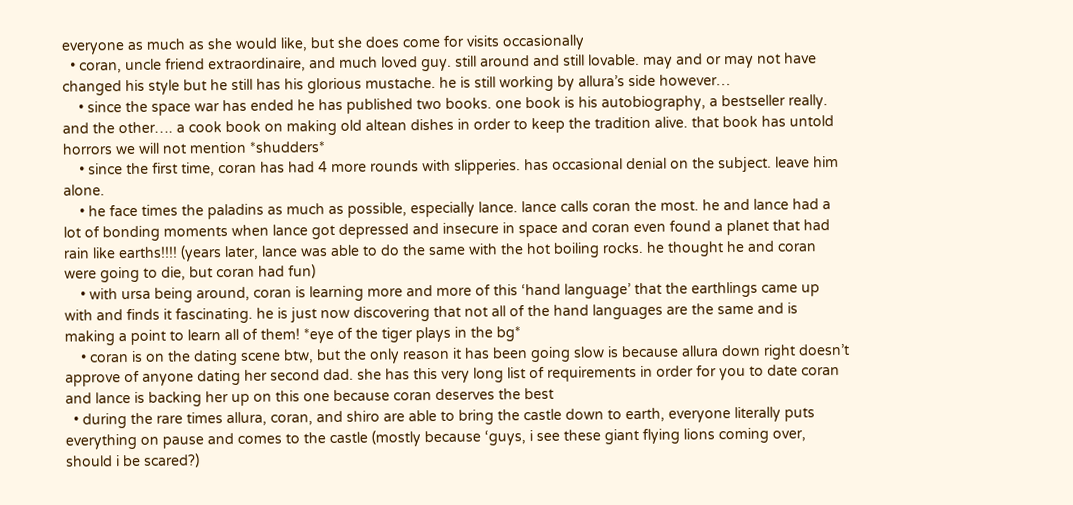everyone as much as she would like, but she does come for visits occasionally
  • coran, uncle friend extraordinaire, and much loved guy. still around and still lovable. may and or may not have changed his style but he still has his glorious mustache. he is still working by allura’s side however…
    • since the space war has ended he has published two books. one book is his autobiography, a bestseller really. and the other…. a cook book on making old altean dishes in order to keep the tradition alive. that book has untold horrors we will not mention *shudders*
    • since the first time, coran has had 4 more rounds with slipperies. has occasional denial on the subject. leave him alone.
    • he face times the paladins as much as possible, especially lance. lance calls coran the most. he and lance had a lot of bonding moments when lance got depressed and insecure in space and coran even found a planet that had rain like earths!!!! (years later, lance was able to do the same with the hot boiling rocks. he thought he and coran were going to die, but coran had fun)
    • with ursa being around, coran is learning more and more of this ‘hand language’ that the earthlings came up with and finds it fascinating. he is just now discovering that not all of the hand languages are the same and is making a point to learn all of them! *eye of the tiger plays in the bg*
    • coran is on the dating scene btw, but the only reason it has been going slow is because allura down right doesn’t approve of anyone dating her second dad. she has this very long list of requirements in order for you to date coran and lance is backing her up on this one because coran deserves the best
  • during the rare times allura, coran, and shiro are able to bring the castle down to earth, everyone literally puts everything on pause and comes to the castle (mostly because ‘guys, i see these giant flying lions coming over, should i be scared?)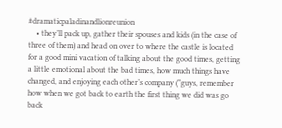#dramaticpaladinandlionreunion
    • they’ll pack up, gather their spouses and kids (in the case of  three of them) and head on over to where the castle is located for a good mini vacation of talking about the good times, getting a little emotional about the bad times, how much things have changed, and enjoying each other’s company (”guys, remember how when we got back to earth the first thing we did was go back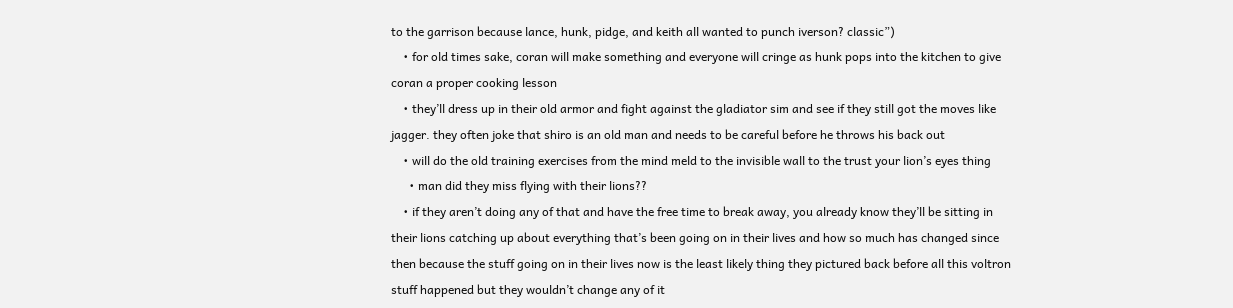to the garrison because lance, hunk, pidge, and keith all wanted to punch iverson? classic”)
    • for old times sake, coran will make something and everyone will cringe as hunk pops into the kitchen to give coran a proper cooking lesson
    • they’ll dress up in their old armor and fight against the gladiator sim and see if they still got the moves like jagger. they often joke that shiro is an old man and needs to be careful before he throws his back out
    • will do the old training exercises from the mind meld to the invisible wall to the trust your lion’s eyes thing
      • man did they miss flying with their lions??
    • if they aren’t doing any of that and have the free time to break away, you already know they’ll be sitting in their lions catching up about everything that’s been going on in their lives and how so much has changed since then because the stuff going on in their lives now is the least likely thing they pictured back before all this voltron stuff happened but they wouldn’t change any of it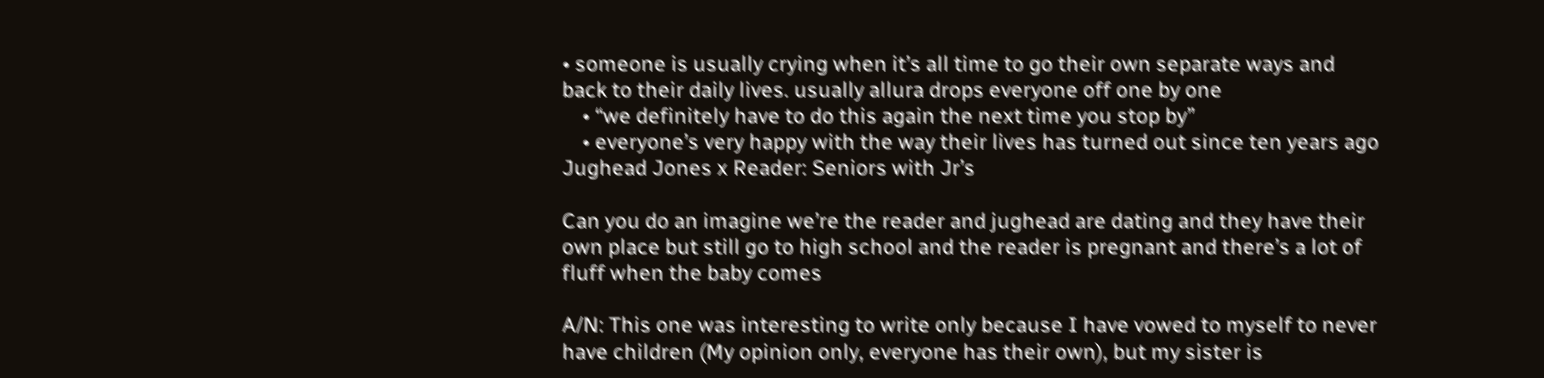• someone is usually crying when it’s all time to go their own separate ways and back to their daily lives. usually allura drops everyone off one by one
    • “we definitely have to do this again the next time you stop by”
    • everyone’s very happy with the way their lives has turned out since ten years ago
Jughead Jones x Reader: Seniors with Jr’s

Can you do an imagine we’re the reader and jughead are dating and they have their own place but still go to high school and the reader is pregnant and there’s a lot of fluff when the baby comes

A/N: This one was interesting to write only because I have vowed to myself to never have children (My opinion only, everyone has their own), but my sister is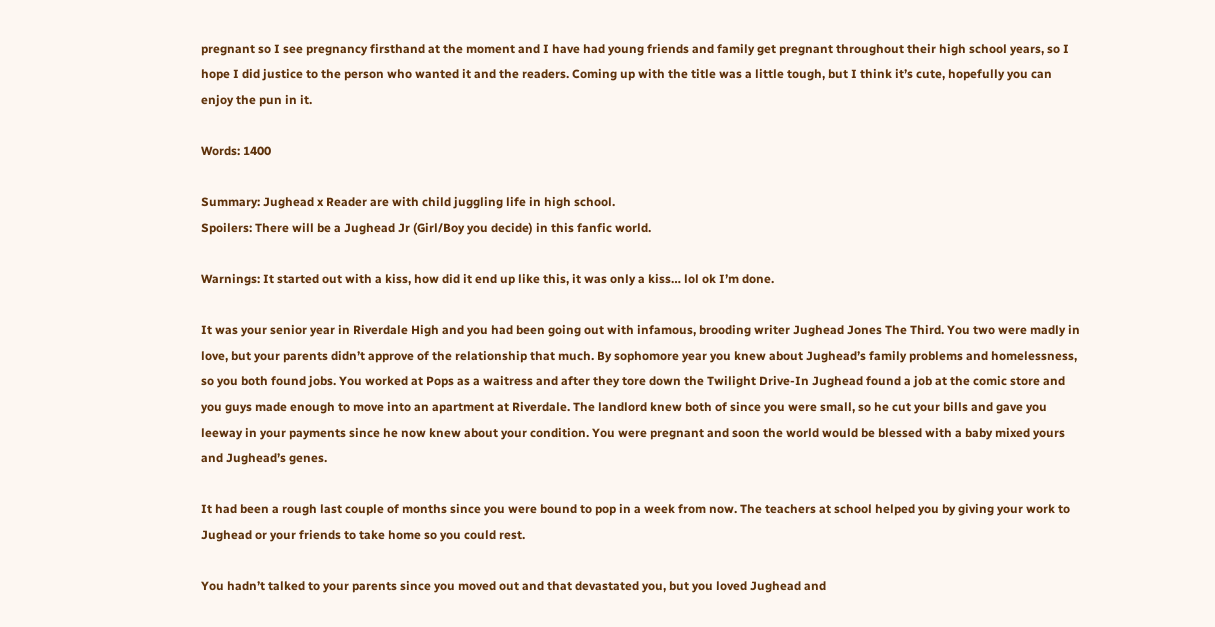pregnant so I see pregnancy firsthand at the moment and I have had young friends and family get pregnant throughout their high school years, so I hope I did justice to the person who wanted it and the readers. Coming up with the title was a little tough, but I think it’s cute, hopefully you can enjoy the pun in it.

Words: 1400

Summary: Jughead x Reader are with child juggling life in high school.
Spoilers: There will be a Jughead Jr (Girl/Boy you decide) in this fanfic world.

Warnings: It started out with a kiss, how did it end up like this, it was only a kiss… lol ok I’m done.

It was your senior year in Riverdale High and you had been going out with infamous, brooding writer Jughead Jones The Third. You two were madly in love, but your parents didn’t approve of the relationship that much. By sophomore year you knew about Jughead’s family problems and homelessness, so you both found jobs. You worked at Pops as a waitress and after they tore down the Twilight Drive-In Jughead found a job at the comic store and you guys made enough to move into an apartment at Riverdale. The landlord knew both of since you were small, so he cut your bills and gave you leeway in your payments since he now knew about your condition. You were pregnant and soon the world would be blessed with a baby mixed yours and Jughead’s genes.

It had been a rough last couple of months since you were bound to pop in a week from now. The teachers at school helped you by giving your work to Jughead or your friends to take home so you could rest.

You hadn’t talked to your parents since you moved out and that devastated you, but you loved Jughead and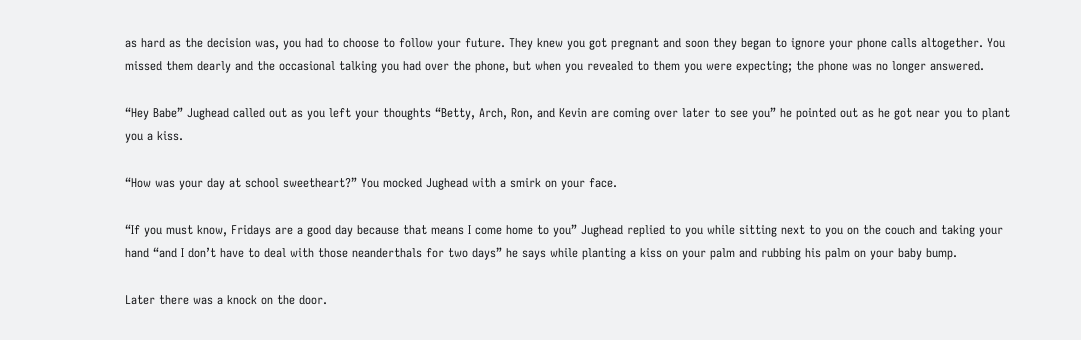as hard as the decision was, you had to choose to follow your future. They knew you got pregnant and soon they began to ignore your phone calls altogether. You missed them dearly and the occasional talking you had over the phone, but when you revealed to them you were expecting; the phone was no longer answered.

“Hey Babe” Jughead called out as you left your thoughts “Betty, Arch, Ron, and Kevin are coming over later to see you” he pointed out as he got near you to plant you a kiss.

“How was your day at school sweetheart?” You mocked Jughead with a smirk on your face.

“If you must know, Fridays are a good day because that means I come home to you” Jughead replied to you while sitting next to you on the couch and taking your hand “and I don’t have to deal with those neanderthals for two days” he says while planting a kiss on your palm and rubbing his palm on your baby bump.

Later there was a knock on the door.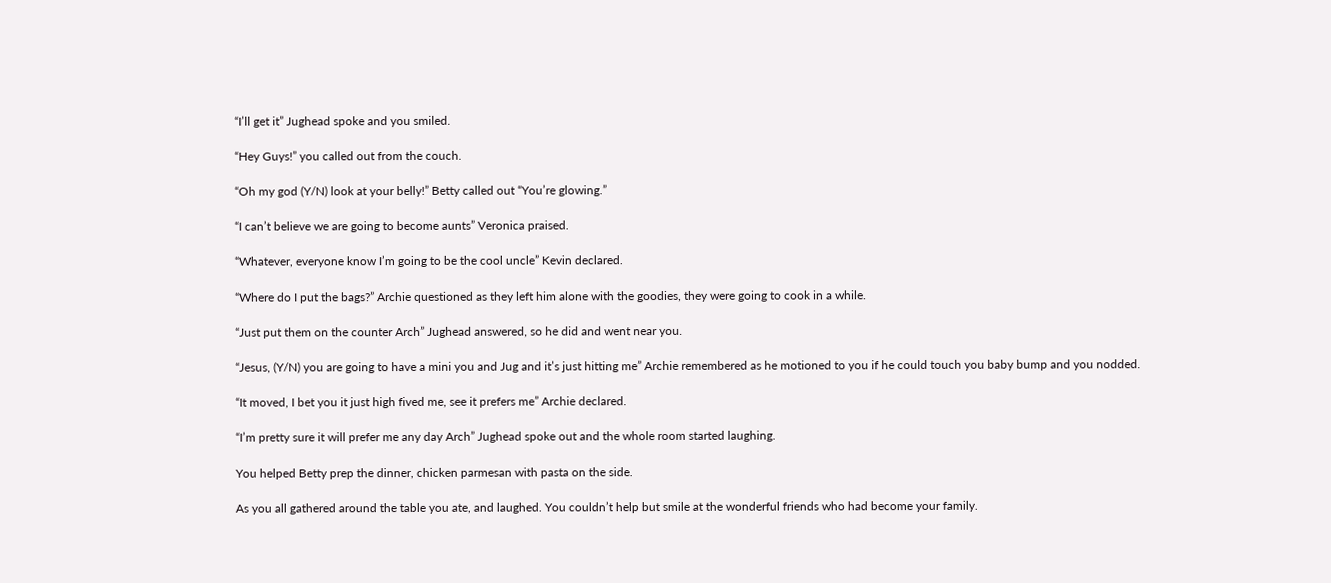“I’ll get it” Jughead spoke and you smiled.

“Hey Guys!” you called out from the couch.

“Oh my god (Y/N) look at your belly!” Betty called out “You’re glowing.”

“I can’t believe we are going to become aunts” Veronica praised.

“Whatever, everyone know I’m going to be the cool uncle” Kevin declared.

“Where do I put the bags?” Archie questioned as they left him alone with the goodies, they were going to cook in a while.

“Just put them on the counter Arch” Jughead answered, so he did and went near you.

“Jesus, (Y/N) you are going to have a mini you and Jug and it’s just hitting me” Archie remembered as he motioned to you if he could touch you baby bump and you nodded.

“It moved, I bet you it just high fived me, see it prefers me” Archie declared.

“I’m pretty sure it will prefer me any day Arch” Jughead spoke out and the whole room started laughing.

You helped Betty prep the dinner, chicken parmesan with pasta on the side.

As you all gathered around the table you ate, and laughed. You couldn’t help but smile at the wonderful friends who had become your family.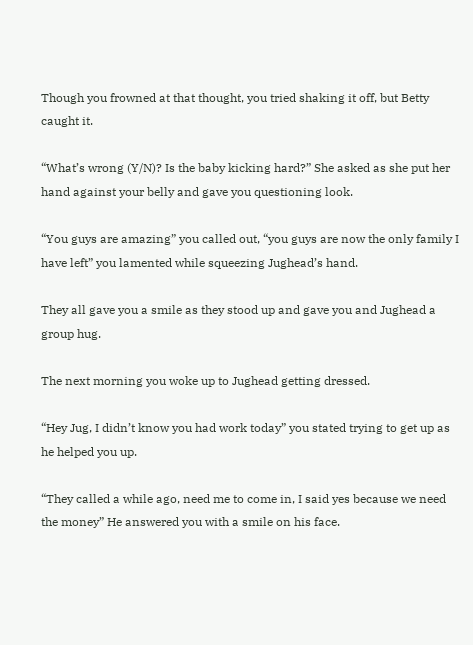Though you frowned at that thought, you tried shaking it off, but Betty caught it.

“What’s wrong (Y/N)? Is the baby kicking hard?” She asked as she put her hand against your belly and gave you questioning look.

“You guys are amazing” you called out, “you guys are now the only family I have left” you lamented while squeezing Jughead’s hand.

They all gave you a smile as they stood up and gave you and Jughead a group hug.

The next morning you woke up to Jughead getting dressed.

“Hey Jug, I didn’t know you had work today” you stated trying to get up as he helped you up.

“They called a while ago, need me to come in, I said yes because we need the money” He answered you with a smile on his face.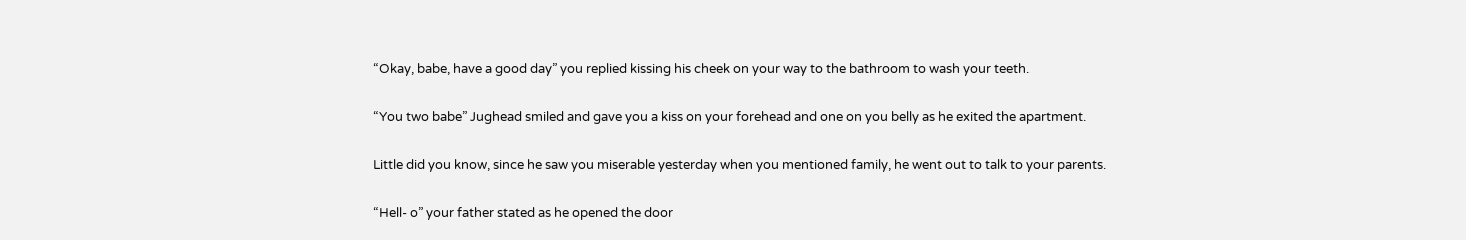“Okay, babe, have a good day” you replied kissing his cheek on your way to the bathroom to wash your teeth.

“You two babe” Jughead smiled and gave you a kiss on your forehead and one on you belly as he exited the apartment.

Little did you know, since he saw you miserable yesterday when you mentioned family, he went out to talk to your parents.

“Hell- o” your father stated as he opened the door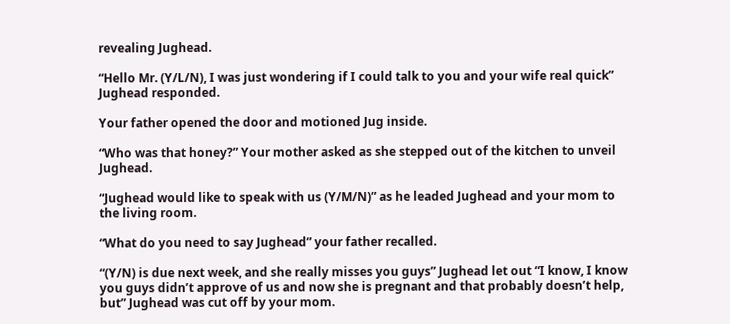revealing Jughead.

“Hello Mr. (Y/L/N), I was just wondering if I could talk to you and your wife real quick” Jughead responded.

Your father opened the door and motioned Jug inside.

“Who was that honey?” Your mother asked as she stepped out of the kitchen to unveil Jughead.

“Jughead would like to speak with us (Y/M/N)” as he leaded Jughead and your mom to the living room.

“What do you need to say Jughead” your father recalled.

“(Y/N) is due next week, and she really misses you guys” Jughead let out “I know, I know you guys didn’t approve of us and now she is pregnant and that probably doesn’t help, but” Jughead was cut off by your mom.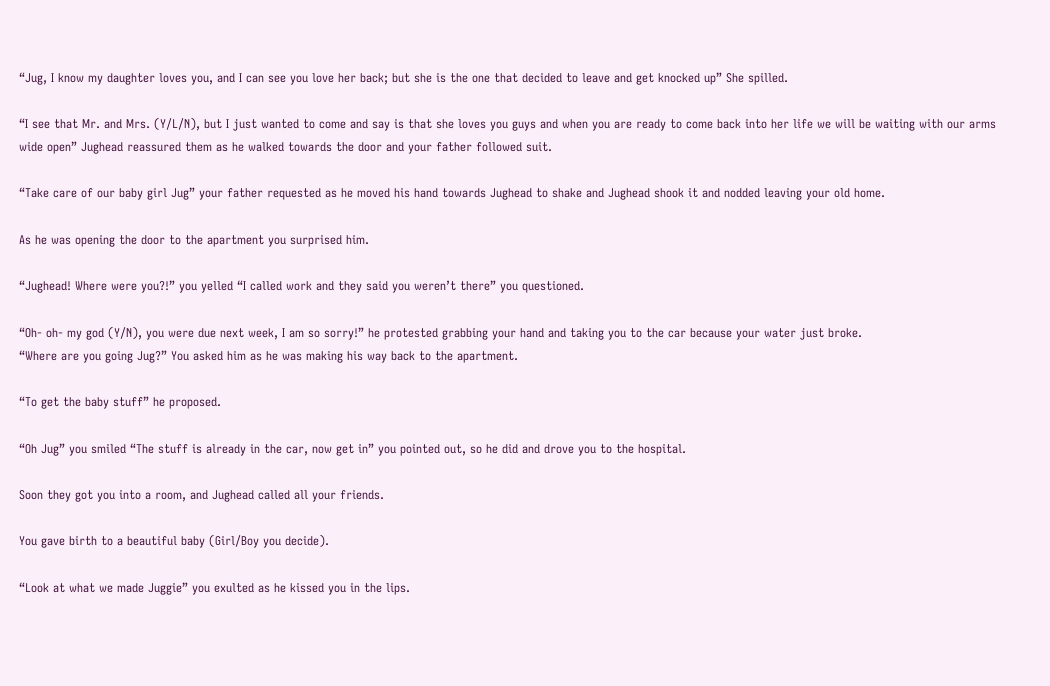“Jug, I know my daughter loves you, and I can see you love her back; but she is the one that decided to leave and get knocked up” She spilled.

“I see that Mr. and Mrs. (Y/L/N), but I just wanted to come and say is that she loves you guys and when you are ready to come back into her life we will be waiting with our arms wide open” Jughead reassured them as he walked towards the door and your father followed suit.

“Take care of our baby girl Jug” your father requested as he moved his hand towards Jughead to shake and Jughead shook it and nodded leaving your old home.

As he was opening the door to the apartment you surprised him.

“Jughead! Where were you?!” you yelled “I called work and they said you weren’t there” you questioned.

“Oh- oh- my god (Y/N), you were due next week, I am so sorry!” he protested grabbing your hand and taking you to the car because your water just broke.
“Where are you going Jug?” You asked him as he was making his way back to the apartment.

“To get the baby stuff” he proposed.

“Oh Jug” you smiled “The stuff is already in the car, now get in” you pointed out, so he did and drove you to the hospital.

Soon they got you into a room, and Jughead called all your friends.

You gave birth to a beautiful baby (Girl/Boy you decide).

“Look at what we made Juggie” you exulted as he kissed you in the lips.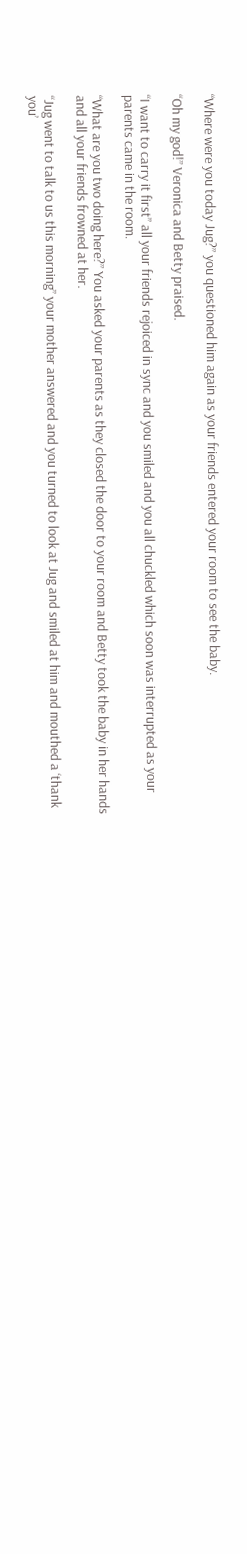“Where were you today Jug?” you questioned him again as your friends entered your room to see the baby.

“Oh my god!” Veronica and Betty praised.

“I want to carry it first” all your friends rejoiced in sync and you smiled and you all chuckled which soon was interrupted as your parents came in the room.

“What are you two doing here?” You asked your parents as they closed the door to your room and Betty took the baby in her hands and all your friends frowned at her.

“Jug went to talk to us this morning” your mother answered and you turned to look at Jug and smiled at him and mouthed a ‘thank you’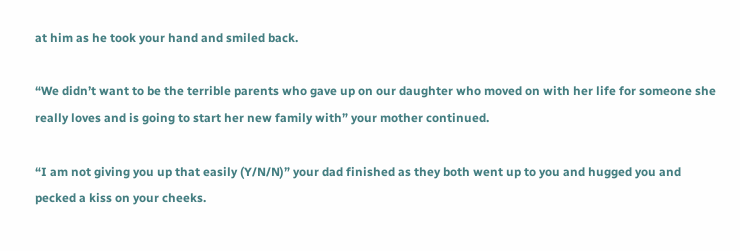at him as he took your hand and smiled back.

“We didn’t want to be the terrible parents who gave up on our daughter who moved on with her life for someone she really loves and is going to start her new family with” your mother continued.

“I am not giving you up that easily (Y/N/N)” your dad finished as they both went up to you and hugged you and pecked a kiss on your cheeks.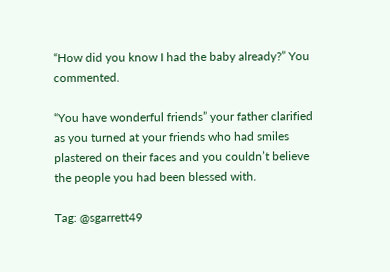“How did you know I had the baby already?” You commented.

“You have wonderful friends” your father clarified as you turned at your friends who had smiles plastered on their faces and you couldn’t believe the people you had been blessed with.

Tag: @sgarrett49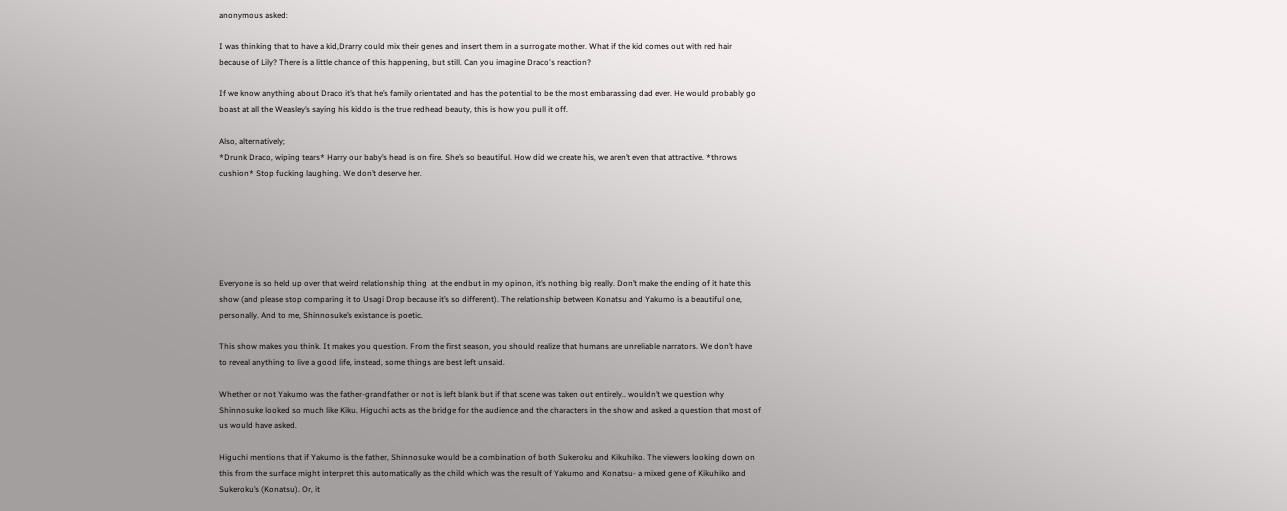anonymous asked:

I was thinking that to have a kid,Drarry could mix their genes and insert them in a surrogate mother. What if the kid comes out with red hair because of Lily? There is a little chance of this happening, but still. Can you imagine Draco's reaction?

If we know anything about Draco it’s that he’s family orientated and has the potential to be the most embarassing dad ever. He would probably go boast at all the Weasley’s saying his kiddo is the true redhead beauty, this is how you pull it off.

Also, alternatively;
*Drunk Draco, wiping tears* Harry our baby’s head is on fire. She’s so beautiful. How did we create his, we aren’t even that attractive. *throws cushion* Stop fucking laughing. We don’t deserve her.






Everyone is so held up over that weird relationship thing  at the endbut in my opinon, it’s nothing big really. Don’t make the ending of it hate this show (and please stop comparing it to Usagi Drop because it’s so different). The relationship between Konatsu and Yakumo is a beautiful one, personally. And to me, Shinnosuke’s existance is poetic.

This show makes you think. It makes you question. From the first season, you should realize that humans are unreliable narrators. We don’t have to reveal anything to live a good life, instead, some things are best left unsaid.

Whether or not Yakumo was the father-grandfather or not is left blank but if that scene was taken out entirely.. wouldn’t we question why Shinnosuke looked so much like Kiku. Higuchi acts as the bridge for the audience and the characters in the show and asked a question that most of us would have asked.

Higuchi mentions that if Yakumo is the father, Shinnosuke would be a combination of both Sukeroku and Kikuhiko. The viewers looking down on this from the surface might interpret this automatically as the child which was the result of Yakumo and Konatsu- a mixed gene of Kikuhiko and Sukeroku’s (Konatsu). Or, it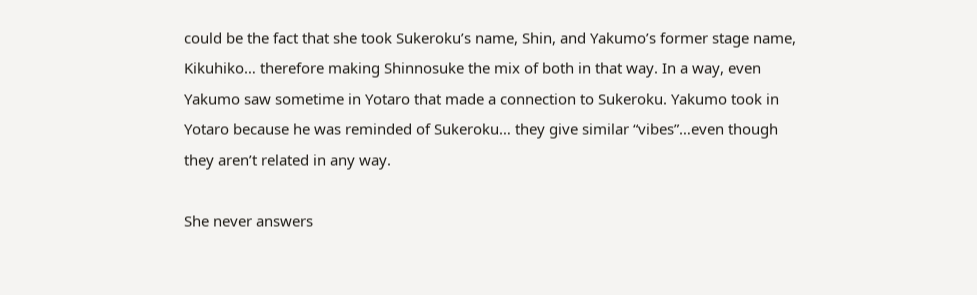could be the fact that she took Sukeroku’s name, Shin, and Yakumo’s former stage name, Kikuhiko… therefore making Shinnosuke the mix of both in that way. In a way, even Yakumo saw sometime in Yotaro that made a connection to Sukeroku. Yakumo took in Yotaro because he was reminded of Sukeroku… they give similar “vibes”…even though they aren’t related in any way.

She never answers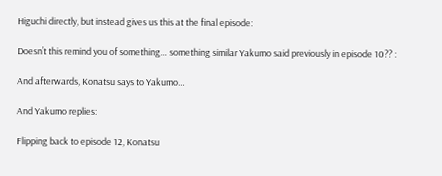Higuchi directly, but instead gives us this at the final episode:

Doesn’t this remind you of something… something similar Yakumo said previously in episode 10?? :

And afterwards, Konatsu says to Yakumo…

And Yakumo replies:

Flipping back to episode 12, Konatsu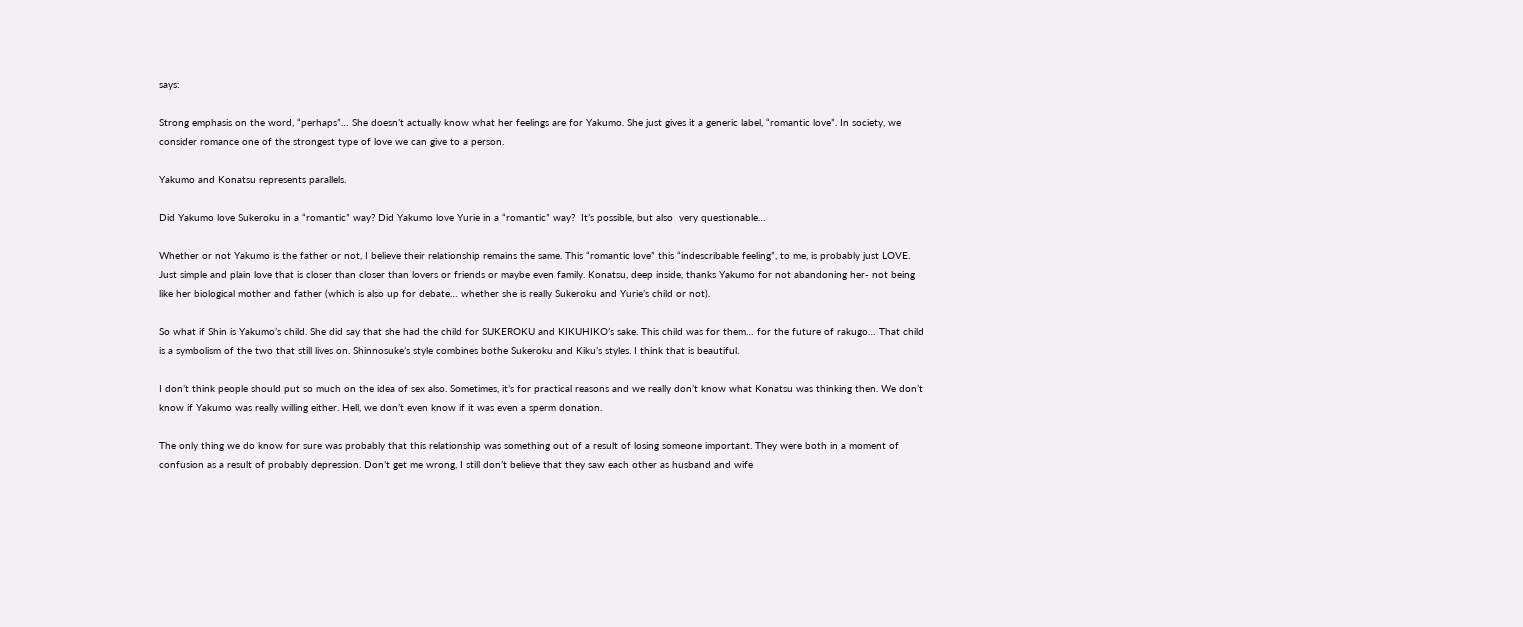says:

Strong emphasis on the word, “perhaps”… She doesn’t actually know what her feelings are for Yakumo. She just gives it a generic label, “romantic love”. In society, we consider romance one of the strongest type of love we can give to a person.

Yakumo and Konatsu represents parallels.

Did Yakumo love Sukeroku in a “romantic” way? Did Yakumo love Yurie in a “romantic” way?  It’s possible, but also  very questionable…

Whether or not Yakumo is the father or not, I believe their relationship remains the same. This “romantic love” this “indescribable feeling”, to me, is probably just LOVE. Just simple and plain love that is closer than closer than lovers or friends or maybe even family. Konatsu, deep inside, thanks Yakumo for not abandoning her- not being like her biological mother and father (which is also up for debate… whether she is really Sukeroku and Yurie’s child or not).

So what if Shin is Yakumo’s child. She did say that she had the child for SUKEROKU and KIKUHIKO’s sake. This child was for them… for the future of rakugo… That child is a symbolism of the two that still lives on. Shinnosuke’s style combines bothe Sukeroku and Kiku’s styles. I think that is beautiful.

I don’t think people should put so much on the idea of sex also. Sometimes, it’s for practical reasons and we really don’t know what Konatsu was thinking then. We don’t know if Yakumo was really willing either. Hell, we don’t even know if it was even a sperm donation.

The only thing we do know for sure was probably that this relationship was something out of a result of losing someone important. They were both in a moment of confusion as a result of probably depression. Don’t get me wrong, I still don’t believe that they saw each other as husband and wife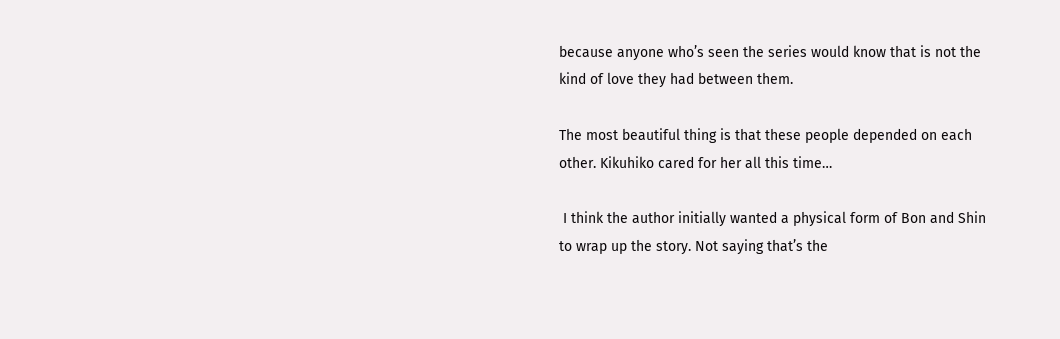because anyone who’s seen the series would know that is not the kind of love they had between them.

The most beautiful thing is that these people depended on each other. Kikuhiko cared for her all this time…

 I think the author initially wanted a physical form of Bon and Shin to wrap up the story. Not saying that’s the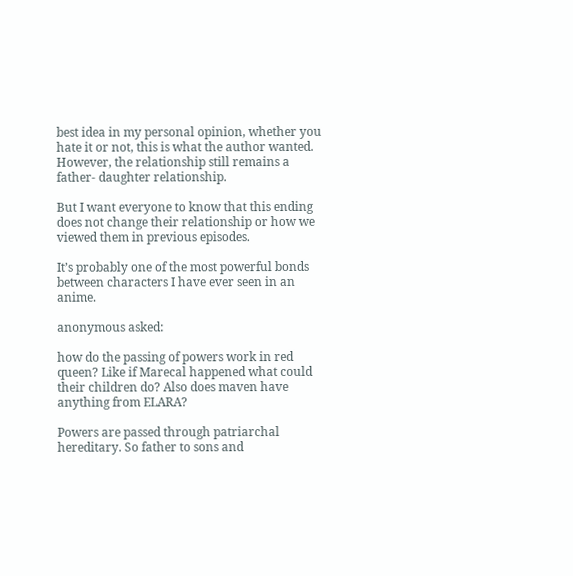best idea in my personal opinion, whether you hate it or not, this is what the author wanted. However, the relationship still remains a father- daughter relationship.

But I want everyone to know that this ending does not change their relationship or how we viewed them in previous episodes.

It’s probably one of the most powerful bonds between characters I have ever seen in an anime.

anonymous asked:

how do the passing of powers work in red queen? Like if Marecal happened what could their children do? Also does maven have anything from ELARA?

Powers are passed through patriarchal hereditary. So father to sons and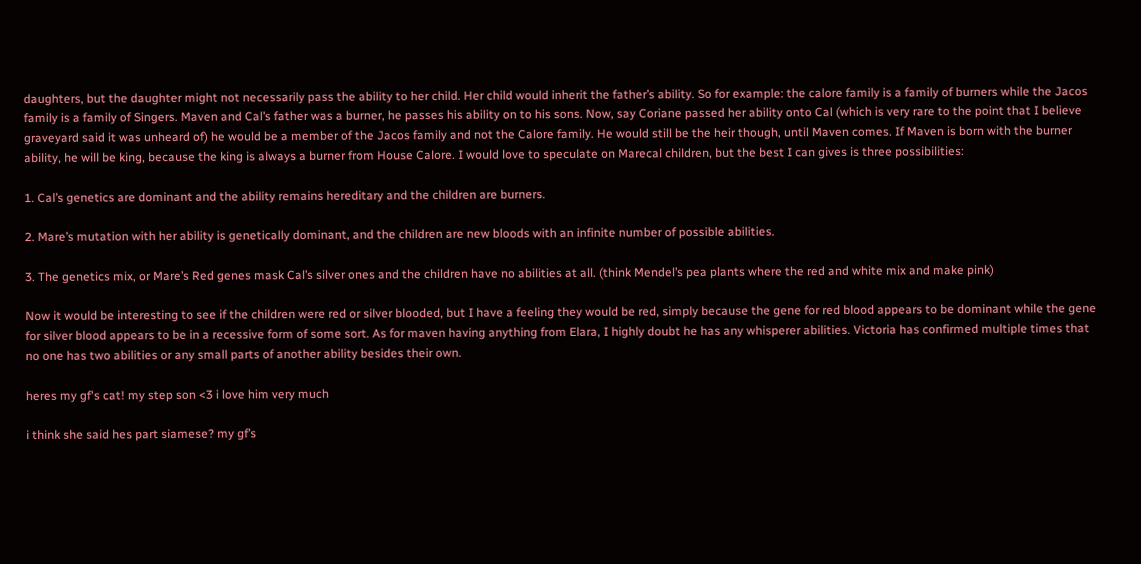daughters, but the daughter might not necessarily pass the ability to her child. Her child would inherit the father’s ability. So for example: the calore family is a family of burners while the Jacos family is a family of Singers. Maven and Cal’s father was a burner, he passes his ability on to his sons. Now, say Coriane passed her ability onto Cal (which is very rare to the point that I believe graveyard said it was unheard of) he would be a member of the Jacos family and not the Calore family. He would still be the heir though, until Maven comes. If Maven is born with the burner ability, he will be king, because the king is always a burner from House Calore. I would love to speculate on Marecal children, but the best I can gives is three possibilities:

1. Cal’s genetics are dominant and the ability remains hereditary and the children are burners.

2. Mare’s mutation with her ability is genetically dominant, and the children are new bloods with an infinite number of possible abilities.

3. The genetics mix, or Mare’s Red genes mask Cal’s silver ones and the children have no abilities at all. (think Mendel’s pea plants where the red and white mix and make pink)

Now it would be interesting to see if the children were red or silver blooded, but I have a feeling they would be red, simply because the gene for red blood appears to be dominant while the gene for silver blood appears to be in a recessive form of some sort. As for maven having anything from Elara, I highly doubt he has any whisperer abilities. Victoria has confirmed multiple times that no one has two abilities or any small parts of another ability besides their own.

heres my gf's cat! my step son <3 i love him very much

i think she said hes part siamese? my gf’s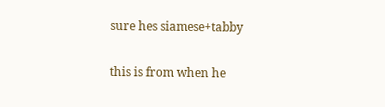sure hes siamese+tabby

this is from when he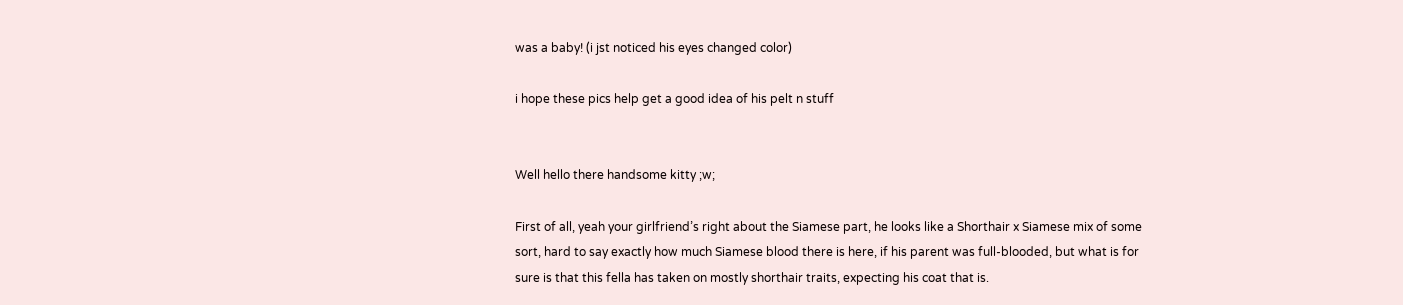was a baby! (i jst noticed his eyes changed color)

i hope these pics help get a good idea of his pelt n stuff


Well hello there handsome kitty ;w;

First of all, yeah your girlfriend’s right about the Siamese part, he looks like a Shorthair x Siamese mix of some sort, hard to say exactly how much Siamese blood there is here, if his parent was full-blooded, but what is for sure is that this fella has taken on mostly shorthair traits, expecting his coat that is.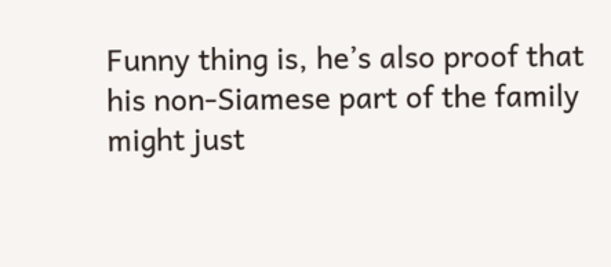Funny thing is, he’s also proof that his non-Siamese part of the family might just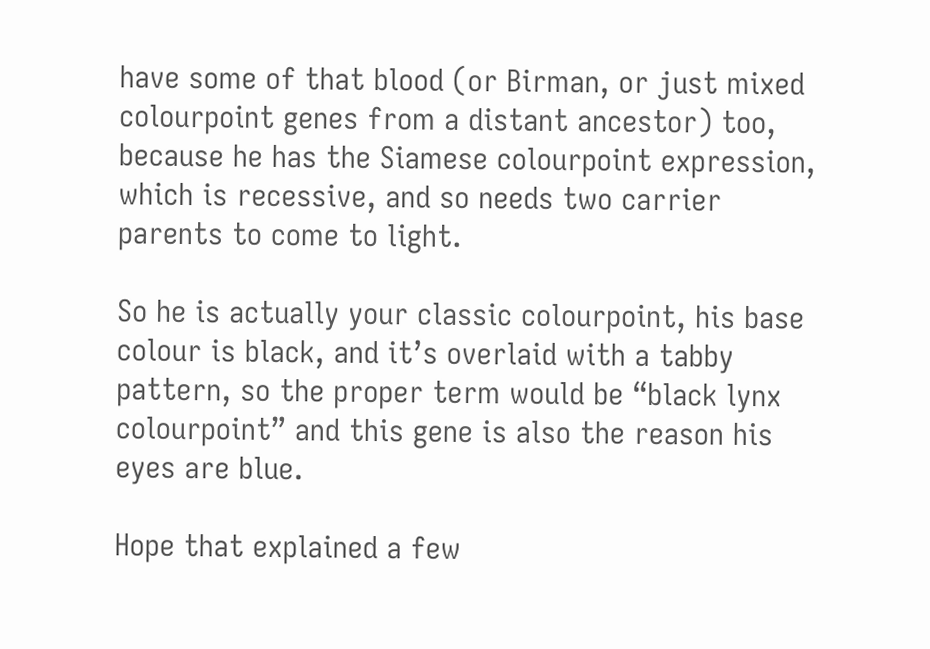have some of that blood (or Birman, or just mixed colourpoint genes from a distant ancestor) too, because he has the Siamese colourpoint expression, which is recessive, and so needs two carrier parents to come to light.

So he is actually your classic colourpoint, his base colour is black, and it’s overlaid with a tabby pattern, so the proper term would be “black lynx colourpoint” and this gene is also the reason his eyes are blue.

Hope that explained a few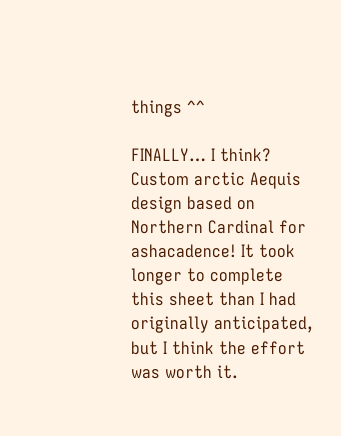things ^^

FINALLY… I think? Custom arctic Aequis design based on Northern Cardinal for ashacadence! It took longer to complete this sheet than I had originally anticipated, but I think the effort was worth it.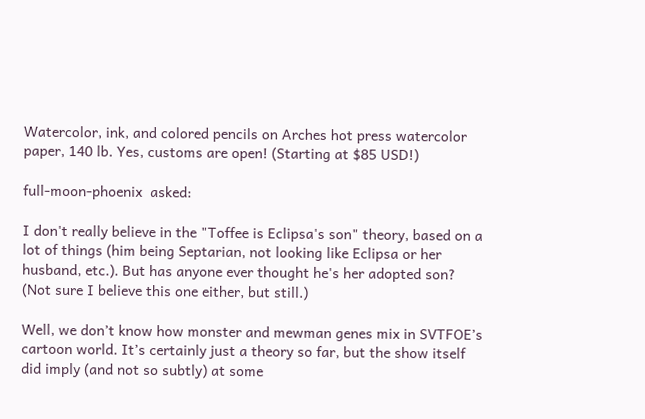Watercolor, ink, and colored pencils on Arches hot press watercolor paper, 140 lb. Yes, customs are open! (Starting at $85 USD!)

full-moon-phoenix  asked:

I don't really believe in the "Toffee is Eclipsa's son" theory, based on a lot of things (him being Septarian, not looking like Eclipsa or her husband, etc.). But has anyone ever thought he's her adopted son? (Not sure I believe this one either, but still.)

Well, we don’t know how monster and mewman genes mix in SVTFOE’s cartoon world. It’s certainly just a theory so far, but the show itself did imply (and not so subtly) at some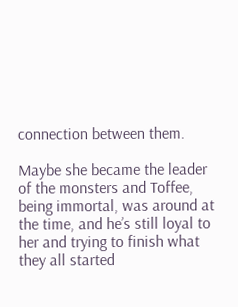connection between them.

Maybe she became the leader of the monsters and Toffee, being immortal, was around at the time, and he’s still loyal to her and trying to finish what they all started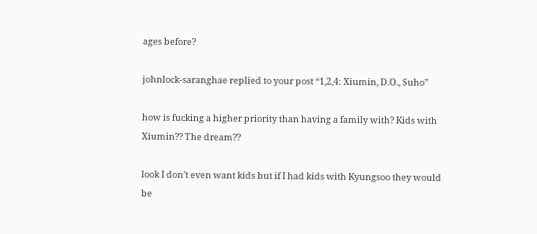ages before?

johnlock-saranghae replied to your post “1,2,4: Xiumin, D.O., Suho”

how is fucking a higher priority than having a family with? Kids with Xiumin?? The dream??

look I don’t even want kids but if I had kids with Kyungsoo they would be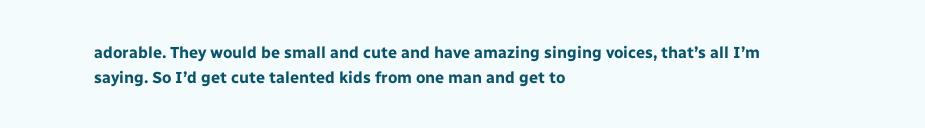adorable. They would be small and cute and have amazing singing voices, that’s all I’m saying. So I’d get cute talented kids from one man and get to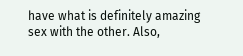have what is definitely amazing sex with the other. Also,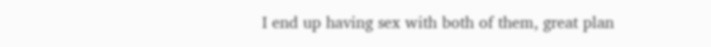I end up having sex with both of them, great plan